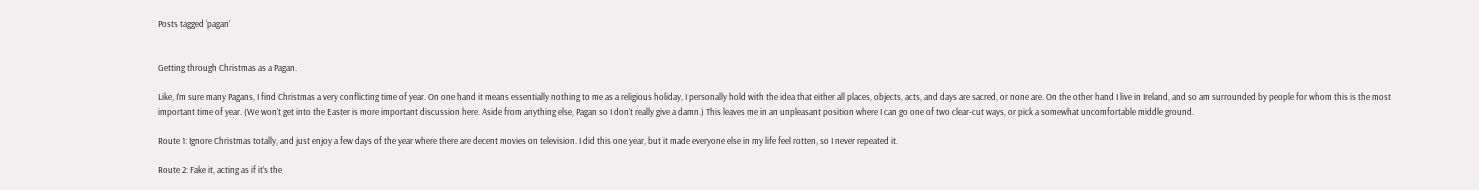Posts tagged ‘pagan’


Getting through Christmas as a Pagan.

Like, I’m sure many Pagans, I find Christmas a very conflicting time of year. On one hand it means essentially nothing to me as a religious holiday, I personally hold with the idea that either all places, objects, acts, and days are sacred, or none are. On the other hand I live in Ireland, and so am surrounded by people for whom this is the most important time of year. (We won’t get into the Easter is more important discussion here. Aside from anything else, Pagan so I don’t really give a damn.) This leaves me in an unpleasant position where I can go one of two clear-cut ways, or pick a somewhat uncomfortable middle ground.

Route 1: Ignore Christmas totally, and just enjoy a few days of the year where there are decent movies on television. I did this one year, but it made everyone else in my life feel rotten, so I never repeated it.

Route 2: Fake it, acting as if it’s the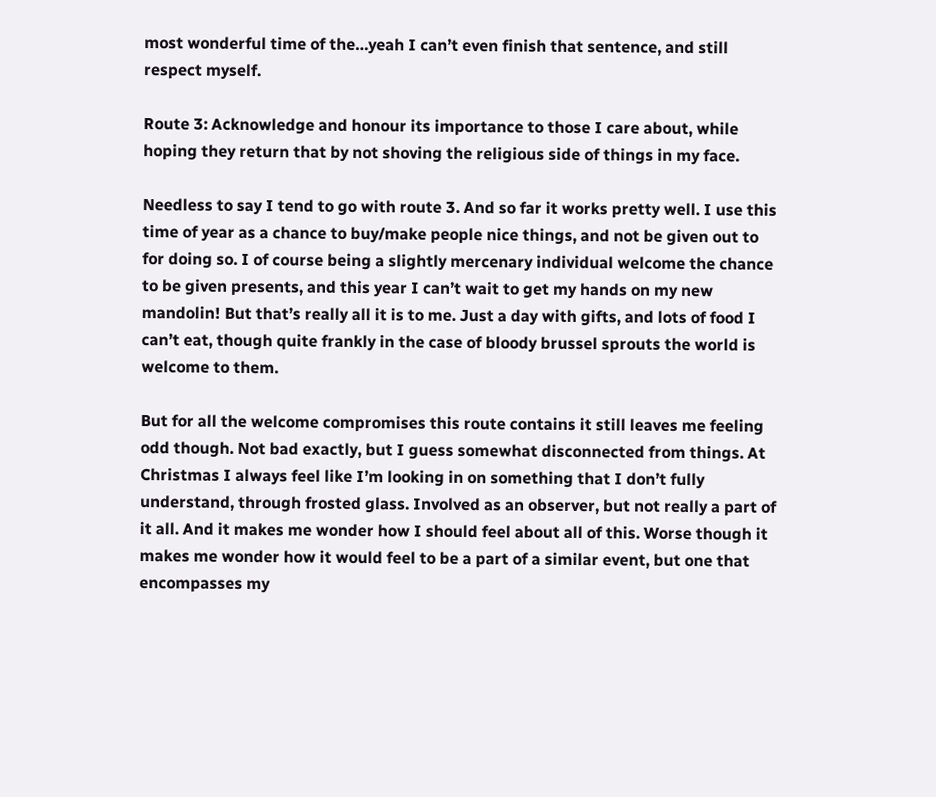most wonderful time of the…yeah I can’t even finish that sentence, and still respect myself.

Route 3: Acknowledge and honour its importance to those I care about, while hoping they return that by not shoving the religious side of things in my face.

Needless to say I tend to go with route 3. And so far it works pretty well. I use this time of year as a chance to buy/make people nice things, and not be given out to for doing so. I of course being a slightly mercenary individual welcome the chance to be given presents, and this year I can’t wait to get my hands on my new mandolin! But that’s really all it is to me. Just a day with gifts, and lots of food I can’t eat, though quite frankly in the case of bloody brussel sprouts the world is welcome to them.

But for all the welcome compromises this route contains it still leaves me feeling odd though. Not bad exactly, but I guess somewhat disconnected from things. At Christmas I always feel like I’m looking in on something that I don’t fully understand, through frosted glass. Involved as an observer, but not really a part of it all. And it makes me wonder how I should feel about all of this. Worse though it makes me wonder how it would feel to be a part of a similar event, but one that encompasses my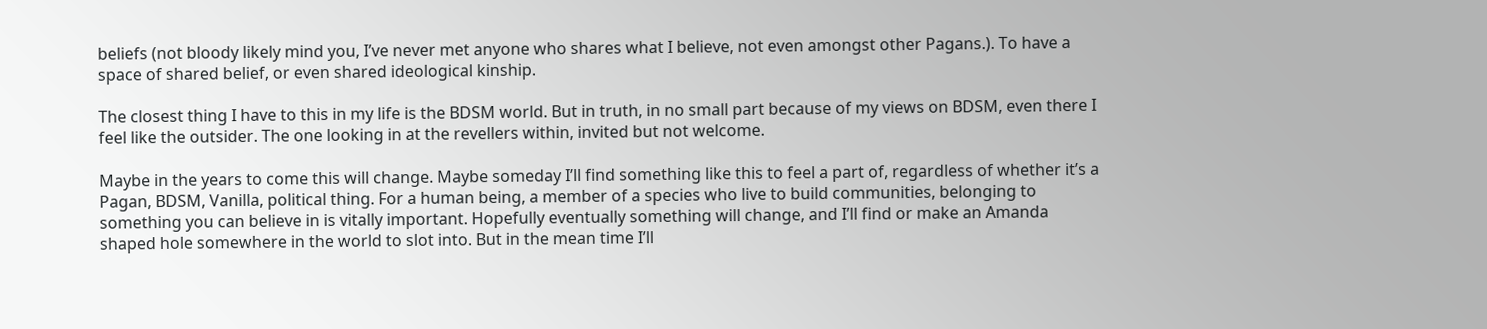beliefs (not bloody likely mind you, I’ve never met anyone who shares what I believe, not even amongst other Pagans.). To have a space of shared belief, or even shared ideological kinship.

The closest thing I have to this in my life is the BDSM world. But in truth, in no small part because of my views on BDSM, even there I feel like the outsider. The one looking in at the revellers within, invited but not welcome.

Maybe in the years to come this will change. Maybe someday I’ll find something like this to feel a part of, regardless of whether it’s a Pagan, BDSM, Vanilla, political thing. For a human being, a member of a species who live to build communities, belonging to something you can believe in is vitally important. Hopefully eventually something will change, and I’ll find or make an Amanda shaped hole somewhere in the world to slot into. But in the mean time I’ll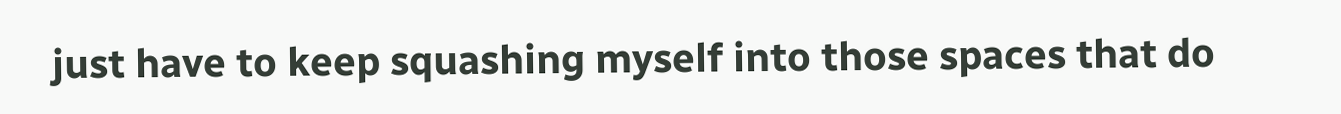just have to keep squashing myself into those spaces that do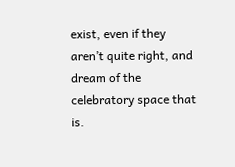exist, even if they aren’t quite right, and dream of the celebratory space that is.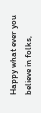Happy what ever you believe in folks,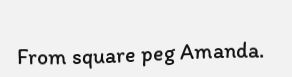From square peg Amanda.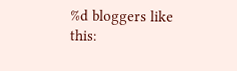%d bloggers like this: